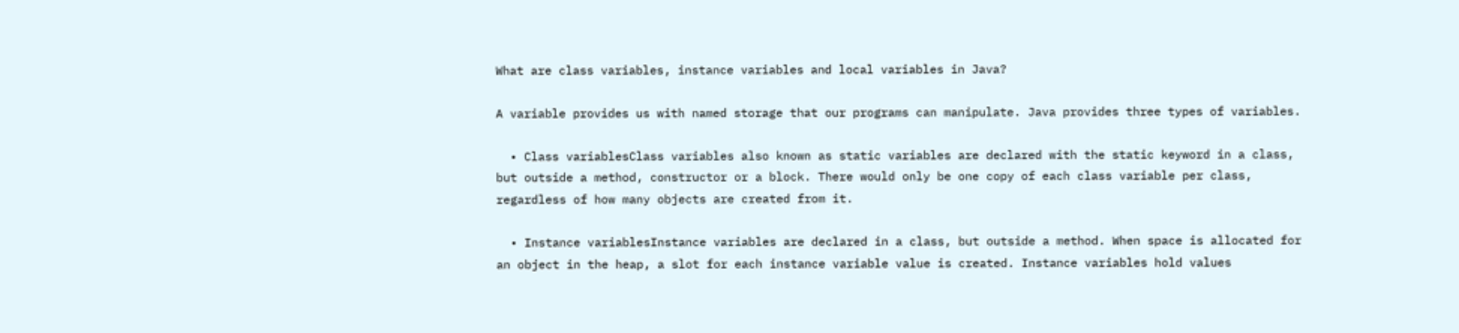What are class variables, instance variables and local variables in Java?

A variable provides us with named storage that our programs can manipulate. Java provides three types of variables.

  • Class variablesClass variables also known as static variables are declared with the static keyword in a class, but outside a method, constructor or a block. There would only be one copy of each class variable per class, regardless of how many objects are created from it.

  • Instance variablesInstance variables are declared in a class, but outside a method. When space is allocated for an object in the heap, a slot for each instance variable value is created. Instance variables hold values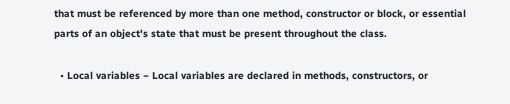that must be referenced by more than one method, constructor or block, or essential parts of an object's state that must be present throughout the class.

  • Local variables − Local variables are declared in methods, constructors, or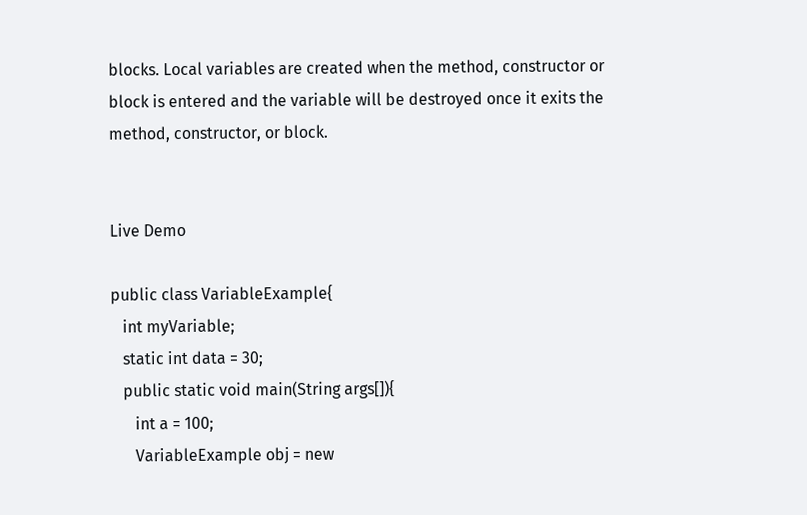blocks. Local variables are created when the method, constructor or block is entered and the variable will be destroyed once it exits the method, constructor, or block.


Live Demo

public class VariableExample{
   int myVariable;
   static int data = 30;
   public static void main(String args[]){
      int a = 100;
      VariableExample obj = new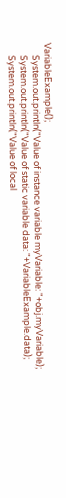VariableExample();
      System.out.println("Value of instance variable myVariable: "+obj.myVariable);
      System.out.println("Value of static variable data: "+VariableExample.data);
      System.out.println("Value of local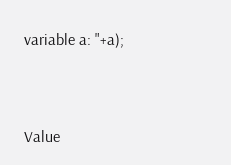variable a: "+a);


Value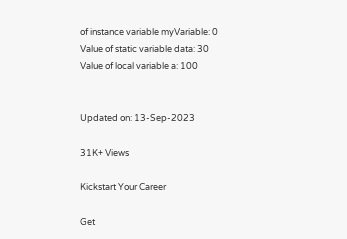of instance variable myVariable: 0
Value of static variable data: 30
Value of local variable a: 100


Updated on: 13-Sep-2023

31K+ Views

Kickstart Your Career

Get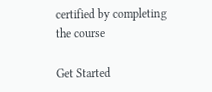certified by completing the course

Get Started